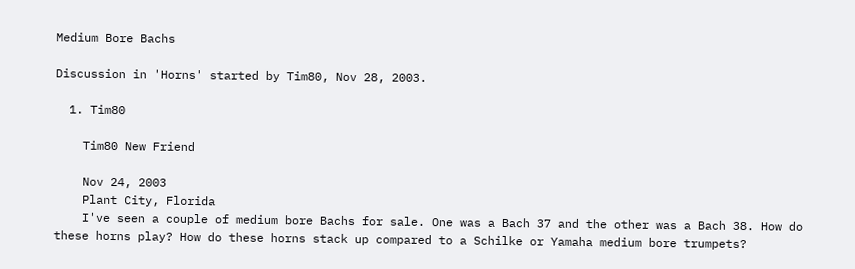Medium Bore Bachs

Discussion in 'Horns' started by Tim80, Nov 28, 2003.

  1. Tim80

    Tim80 New Friend

    Nov 24, 2003
    Plant City, Florida
    I've seen a couple of medium bore Bachs for sale. One was a Bach 37 and the other was a Bach 38. How do these horns play? How do these horns stack up compared to a Schilke or Yamaha medium bore trumpets?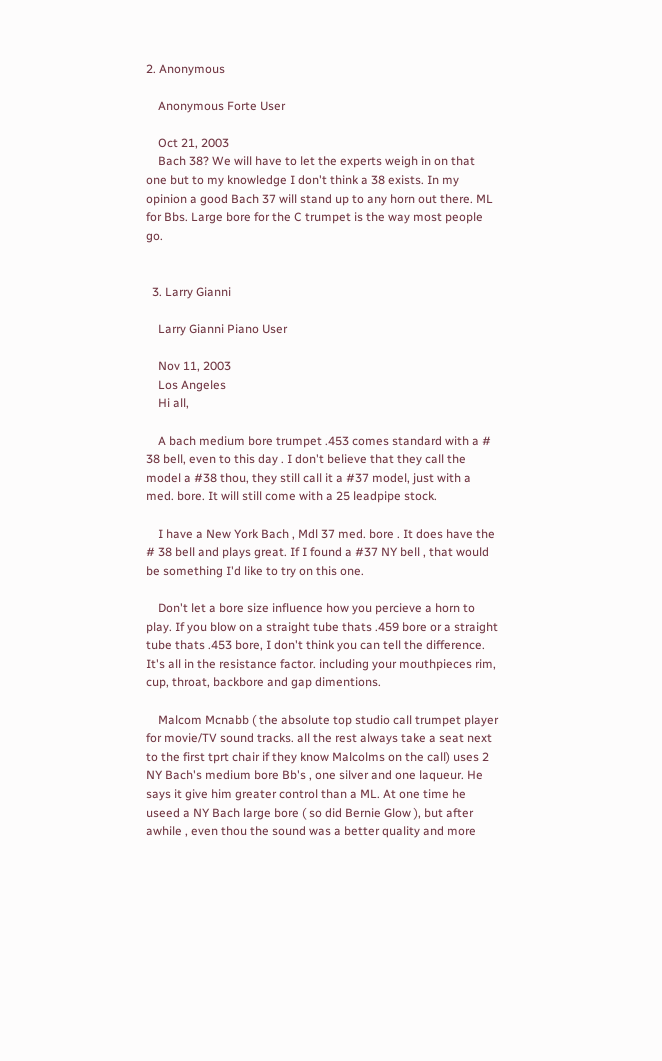2. Anonymous

    Anonymous Forte User

    Oct 21, 2003
    Bach 38? We will have to let the experts weigh in on that one but to my knowledge I don't think a 38 exists. In my opinion a good Bach 37 will stand up to any horn out there. ML for Bbs. Large bore for the C trumpet is the way most people go.


  3. Larry Gianni

    Larry Gianni Piano User

    Nov 11, 2003
    Los Angeles
    Hi all,

    A bach medium bore trumpet .453 comes standard with a # 38 bell, even to this day . I don't believe that they call the model a #38 thou, they still call it a #37 model, just with a med. bore. It will still come with a 25 leadpipe stock.

    I have a New York Bach , Mdl 37 med. bore . It does have the # 38 bell and plays great. If I found a #37 NY bell , that would be something I'd like to try on this one.

    Don't let a bore size influence how you percieve a horn to play. If you blow on a straight tube thats .459 bore or a straight tube thats .453 bore, I don't think you can tell the difference. It's all in the resistance factor. including your mouthpieces rim, cup, throat, backbore and gap dimentions.

    Malcom Mcnabb ( the absolute top studio call trumpet player for movie/TV sound tracks. all the rest always take a seat next to the first tprt chair if they know Malcolms on the call) uses 2 NY Bach's medium bore Bb's , one silver and one laqueur. He says it give him greater control than a ML. At one time he useed a NY Bach large bore ( so did Bernie Glow ), but after awhile , even thou the sound was a better quality and more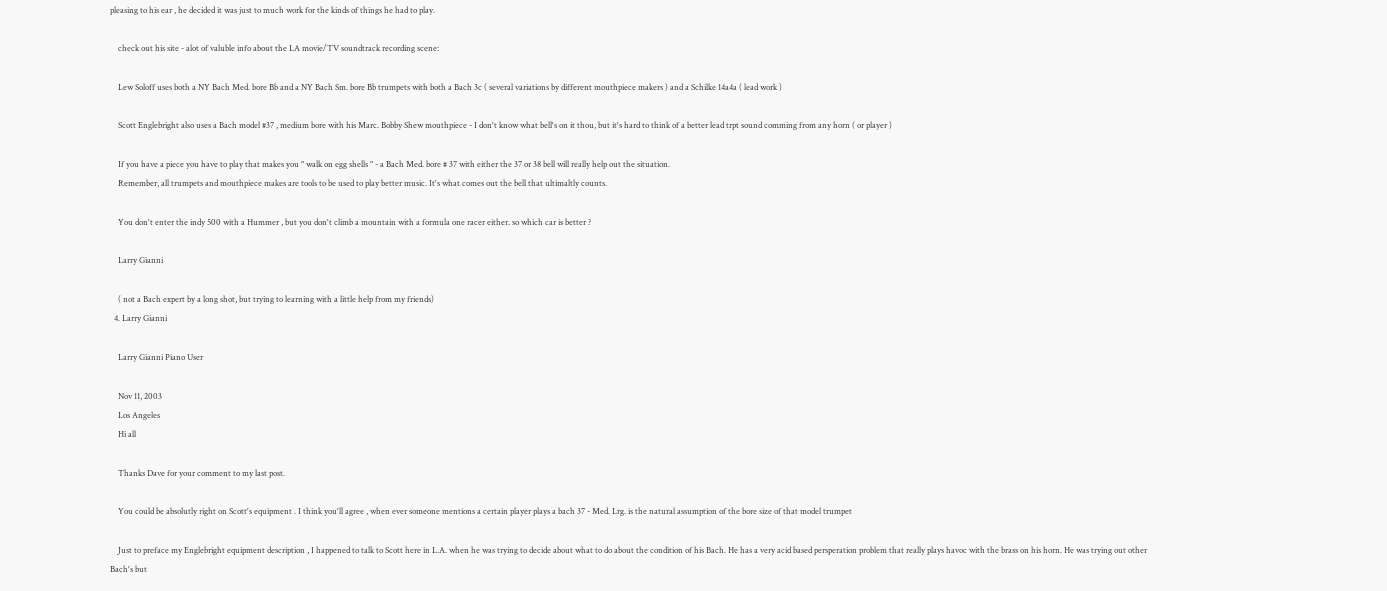pleasing to his ear , he decided it was just to much work for the kinds of things he had to play.

    check out his site - alot of valuble info about the LA movie/TV soundtrack recording scene:

    Lew Soloff uses both a NY Bach Med. bore Bb and a NY Bach Sm. bore Bb trumpets with both a Bach 3c ( several variations by different mouthpiece makers ) and a Schilke 14a4a ( lead work )

    Scott Englebright also uses a Bach model #37 , medium bore with his Marc. Bobby Shew mouthpiece - I don't know what bell's on it thou, but it's hard to think of a better lead trpt sound comming from any horn ( or player )

    If you have a piece you have to play that makes you " walk on egg shells " - a Bach Med. bore # 37 with either the 37 or 38 bell will really help out the situation.
    Remember, all trumpets and mouthpiece makes are tools to be used to play better music. It's what comes out the bell that ultimaltly counts.

    You don't enter the indy 500 with a Hummer , but you don't climb a mountain with a formula one racer either. so which car is better ?

    Larry Gianni

    ( not a Bach expert by a long shot, but trying to learning with a little help from my friends)
  4. Larry Gianni

    Larry Gianni Piano User

    Nov 11, 2003
    Los Angeles
    Hi all

    Thanks Dave for your comment to my last post.

    You could be absolutly right on Scott's equipment . I think you'll agree , when ever someone mentions a certain player plays a bach 37 - Med. Lrg. is the natural assumption of the bore size of that model trumpet

    Just to preface my Englebright equipment description , I happened to talk to Scott here in L.A. when he was trying to decide about what to do about the condition of his Bach. He has a very acid based persperation problem that really plays havoc with the brass on his horn. He was trying out other Bach's but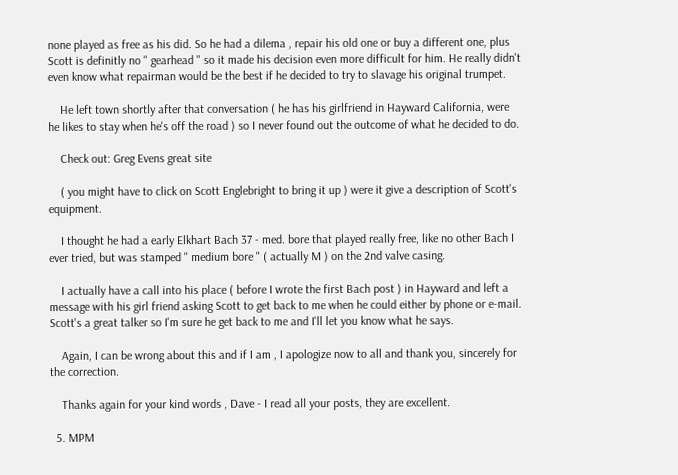none played as free as his did. So he had a dilema , repair his old one or buy a different one, plus Scott is definitly no " gearhead " so it made his decision even more difficult for him. He really didn't even know what repairman would be the best if he decided to try to slavage his original trumpet.

    He left town shortly after that conversation ( he has his girlfriend in Hayward California, were he likes to stay when he's off the road ) so I never found out the outcome of what he decided to do.

    Check out: Greg Evens great site

    ( you might have to click on Scott Englebright to bring it up ) were it give a description of Scott's equipment.

    I thought he had a early Elkhart Bach 37 - med. bore that played really free, like no other Bach I ever tried, but was stamped " medium bore " ( actually M ) on the 2nd valve casing.

    I actually have a call into his place ( before I wrote the first Bach post ) in Hayward and left a message with his girl friend asking Scott to get back to me when he could either by phone or e-mail. Scott's a great talker so I'm sure he get back to me and I'll let you know what he says.

    Again, I can be wrong about this and if I am , I apologize now to all and thank you, sincerely for the correction.

    Thanks again for your kind words , Dave - I read all your posts, they are excellent.

  5. MPM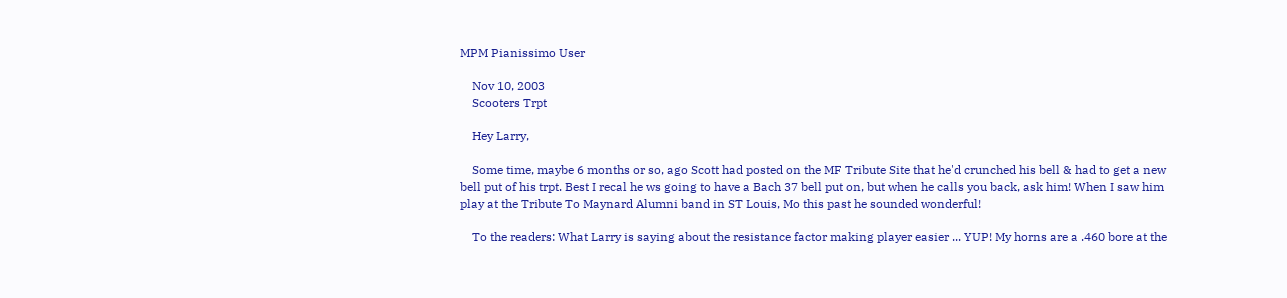MPM Pianissimo User

    Nov 10, 2003
    Scooters Trpt

    Hey Larry,

    Some time, maybe 6 months or so, ago Scott had posted on the MF Tribute Site that he'd crunched his bell & had to get a new bell put of his trpt. Best I recal he ws going to have a Bach 37 bell put on, but when he calls you back, ask him! When I saw him play at the Tribute To Maynard Alumni band in ST Louis, Mo this past he sounded wonderful!

    To the readers: What Larry is saying about the resistance factor making player easier ... YUP! My horns are a .460 bore at the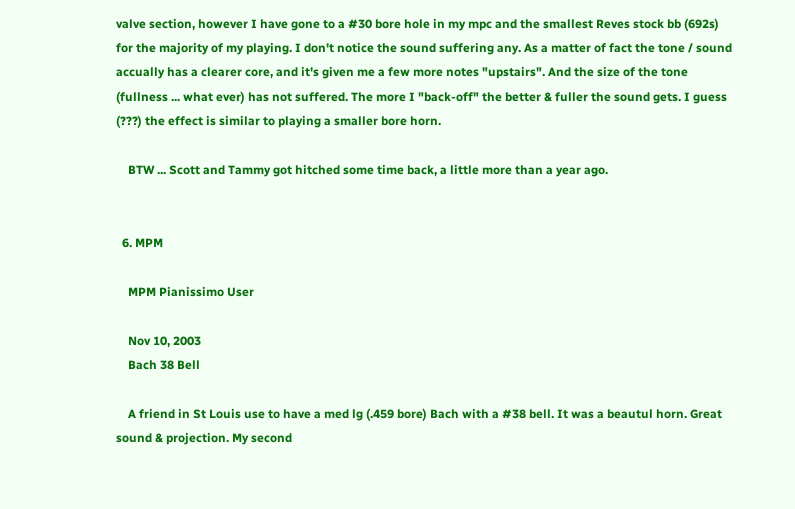valve section, however I have gone to a #30 bore hole in my mpc and the smallest Reves stock bb (692s) for the majority of my playing. I don't notice the sound suffering any. As a matter of fact the tone / sound accually has a clearer core, and it's given me a few more notes "upstairs". And the size of the tone (fullness ... what ever) has not suffered. The more I "back-off" the better & fuller the sound gets. I guess (???) the effect is similar to playing a smaller bore horn.

    BTW ... Scott and Tammy got hitched some time back, a little more than a year ago.


  6. MPM

    MPM Pianissimo User

    Nov 10, 2003
    Bach 38 Bell

    A friend in St Louis use to have a med lg (.459 bore) Bach with a #38 bell. It was a beautul horn. Great sound & projection. My second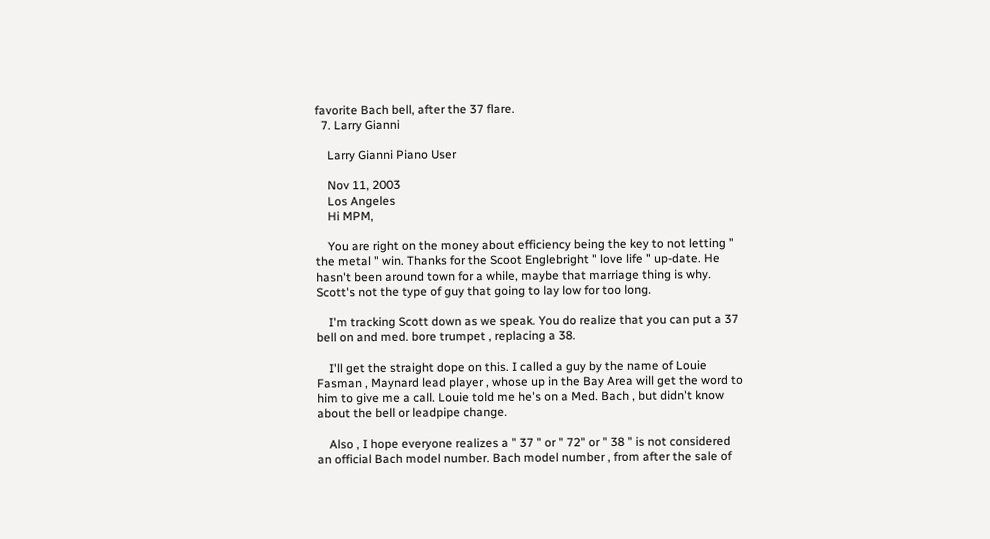favorite Bach bell, after the 37 flare.
  7. Larry Gianni

    Larry Gianni Piano User

    Nov 11, 2003
    Los Angeles
    Hi MPM,

    You are right on the money about efficiency being the key to not letting " the metal " win. Thanks for the Scoot Englebright " love life " up-date. He hasn't been around town for a while, maybe that marriage thing is why. Scott's not the type of guy that going to lay low for too long.

    I'm tracking Scott down as we speak. You do realize that you can put a 37 bell on and med. bore trumpet , replacing a 38.

    I'll get the straight dope on this. I called a guy by the name of Louie Fasman , Maynard lead player , whose up in the Bay Area will get the word to him to give me a call. Louie told me he's on a Med. Bach , but didn't know about the bell or leadpipe change.

    Also , I hope everyone realizes a " 37 " or " 72" or " 38 " is not considered an official Bach model number. Bach model number , from after the sale of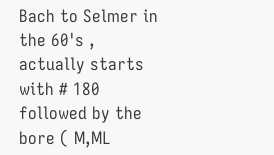Bach to Selmer in the 60's , actually starts with # 180 followed by the bore ( M,ML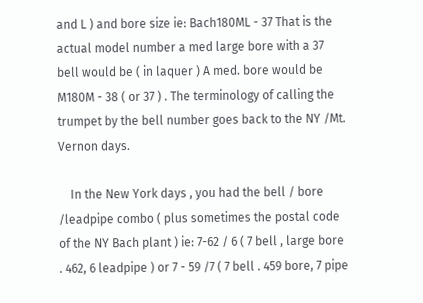and L ) and bore size ie: Bach180ML - 37 That is the actual model number a med large bore with a 37 bell would be ( in laquer ) A med. bore would be M180M - 38 ( or 37 ) . The terminology of calling the trumpet by the bell number goes back to the NY /Mt. Vernon days.

    In the New York days , you had the bell / bore /leadpipe combo ( plus sometimes the postal code of the NY Bach plant ) ie: 7-62 / 6 ( 7 bell , large bore . 462, 6 leadpipe ) or 7 - 59 /7 ( 7 bell . 459 bore, 7 pipe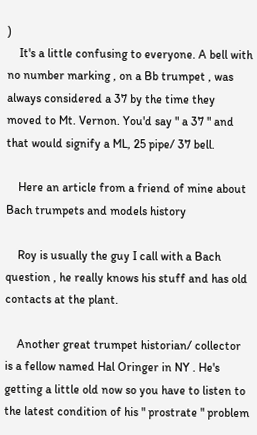)
    It's a little confusing to everyone. A bell with no number marking , on a Bb trumpet , was always considered a 37 by the time they moved to Mt. Vernon. You'd say " a 37 " and that would signify a ML, 25 pipe/ 37 bell.

    Here an article from a friend of mine about Bach trumpets and models history

    Roy is usually the guy I call with a Bach question , he really knows his stuff and has old contacts at the plant.

    Another great trumpet historian/ collector is a fellow named Hal Oringer in NY . He's getting a little old now so you have to listen to the latest condition of his " prostrate " problem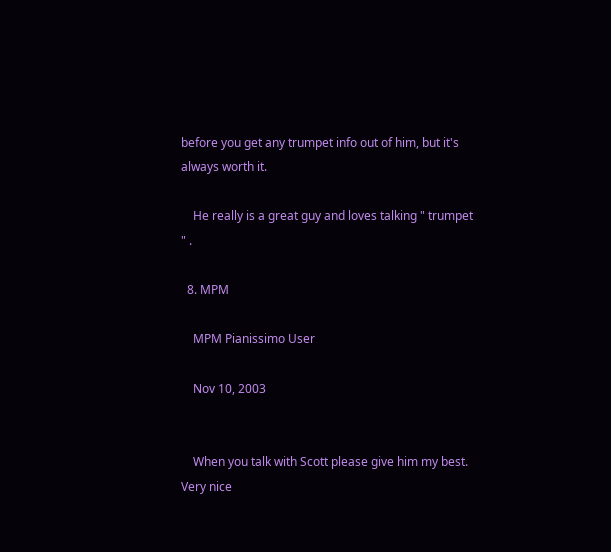before you get any trumpet info out of him, but it's always worth it.

    He really is a great guy and loves talking " trumpet " .

  8. MPM

    MPM Pianissimo User

    Nov 10, 2003


    When you talk with Scott please give him my best. Very nice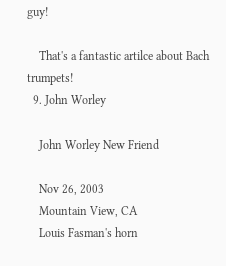guy!

    That's a fantastic artilce about Bach trumpets!
  9. John Worley

    John Worley New Friend

    Nov 26, 2003
    Mountain View, CA
    Louis Fasman's horn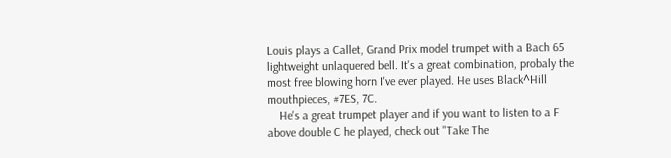Louis plays a Callet, Grand Prix model trumpet with a Bach 65 lightweight unlaquered bell. It's a great combination, probaly the most free blowing horn I've ever played. He uses Black^Hill mouthpieces, #7ES, 7C.
    He's a great trumpet player and if you want to listen to a F above double C he played, check out "Take The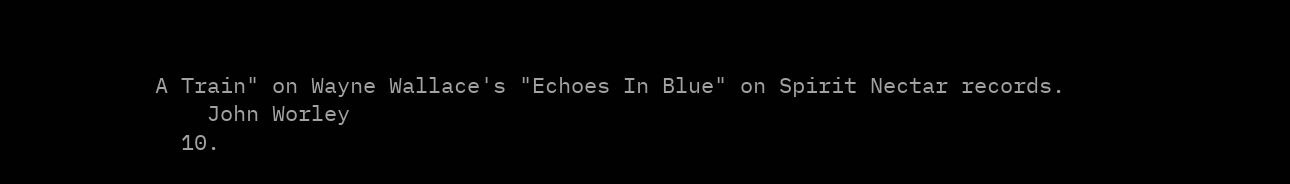A Train" on Wayne Wallace's "Echoes In Blue" on Spirit Nectar records.
    John Worley
  10.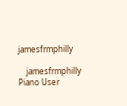jamesfrmphilly

    jamesfrmphilly Piano User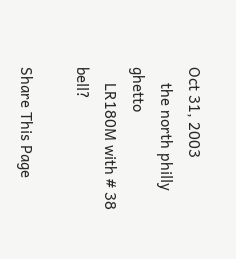Oct 31, 2003
    the north philly ghetto
    LR180M with # 38 bell?

Share This Page